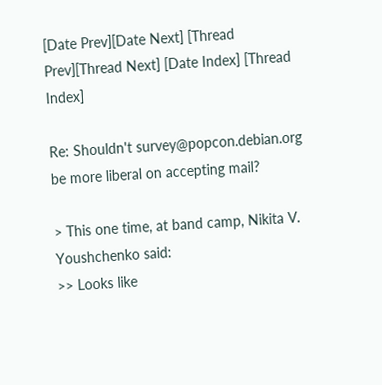[Date Prev][Date Next] [Thread Prev][Thread Next] [Date Index] [Thread Index]

Re: Shouldn't survey@popcon.debian.org be more liberal on accepting mail?

> This one time, at band camp, Nikita V. Youshchenko said:
>> Looks like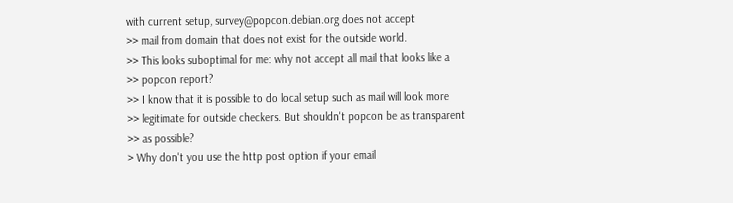with current setup, survey@popcon.debian.org does not accept
>> mail from domain that does not exist for the outside world.
>> This looks suboptimal for me: why not accept all mail that looks like a
>> popcon report?
>> I know that it is possible to do local setup such as mail will look more
>> legitimate for outside checkers. But shouldn't popcon be as transparent
>> as possible?
> Why don't you use the http post option if your email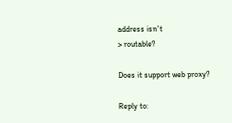address isn't
> routable?

Does it support web proxy?

Reply to: